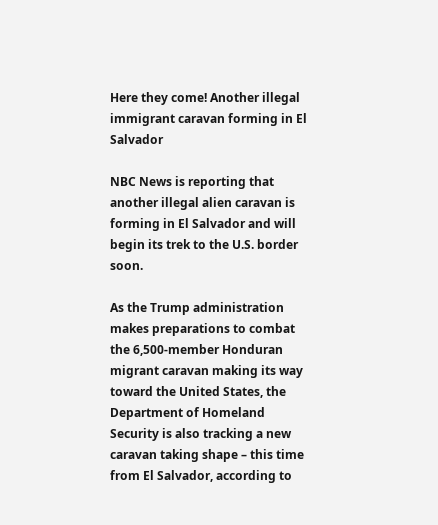Here they come! Another illegal immigrant caravan forming in El Salvador

NBC News is reporting that another illegal alien caravan is forming in El Salvador and will begin its trek to the U.S. border soon.

As the Trump administration makes preparations to combat the 6,500-member Honduran migrant caravan making its way toward the United States, the Department of Homeland Security is also tracking a new caravan taking shape – this time from El Salvador, according to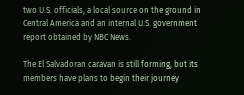two U.S. officials, a local source on the ground in Central America and an internal U.S. government report obtained by NBC News.

The El Salvadoran caravan is still forming, but its members have plans to begin their journey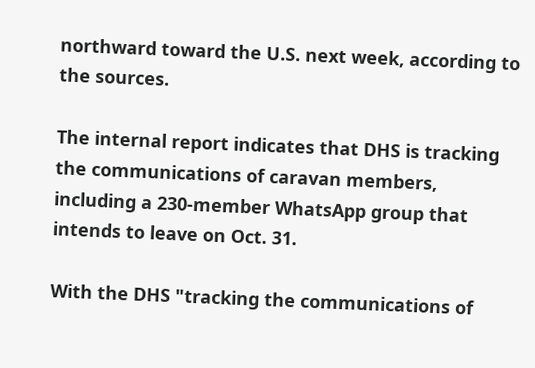northward toward the U.S. next week, according to the sources.

The internal report indicates that DHS is tracking the communications of caravan members, including a 230-member WhatsApp group that intends to leave on Oct. 31.

With the DHS "tracking the communications of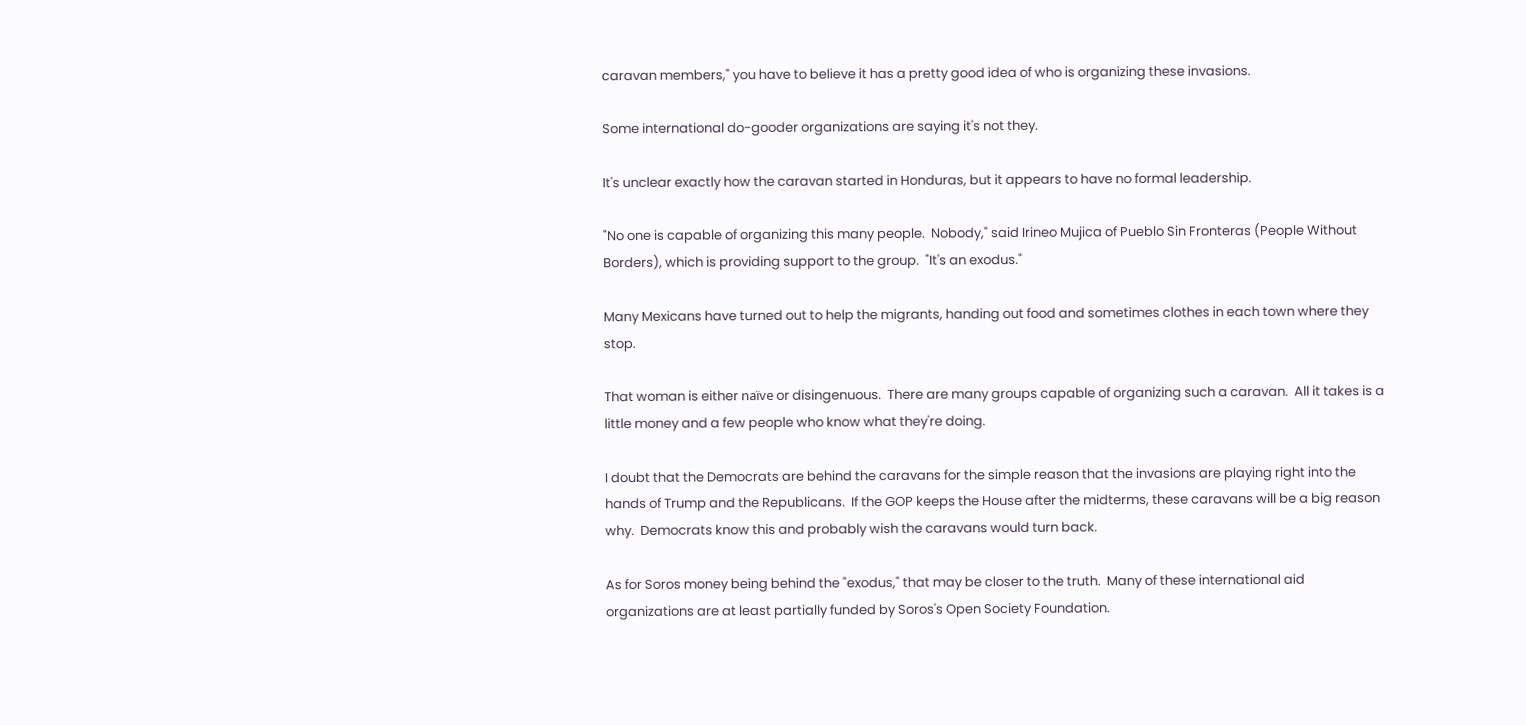caravan members," you have to believe it has a pretty good idea of who is organizing these invasions.

Some international do-gooder organizations are saying it's not they.

It's unclear exactly how the caravan started in Honduras, but it appears to have no formal leadership.

"No one is capable of organizing this many people.  Nobody," said Irineo Mujica of Pueblo Sin Fronteras (People Without Borders), which is providing support to the group.  "It's an exodus."

Many Mexicans have turned out to help the migrants, handing out food and sometimes clothes in each town where they stop.

That woman is either naïve or disingenuous.  There are many groups capable of organizing such a caravan.  All it takes is a little money and a few people who know what they're doing.

I doubt that the Democrats are behind the caravans for the simple reason that the invasions are playing right into the hands of Trump and the Republicans.  If the GOP keeps the House after the midterms, these caravans will be a big reason why.  Democrats know this and probably wish the caravans would turn back.

As for Soros money being behind the "exodus," that may be closer to the truth.  Many of these international aid organizations are at least partially funded by Soros's Open Society Foundation.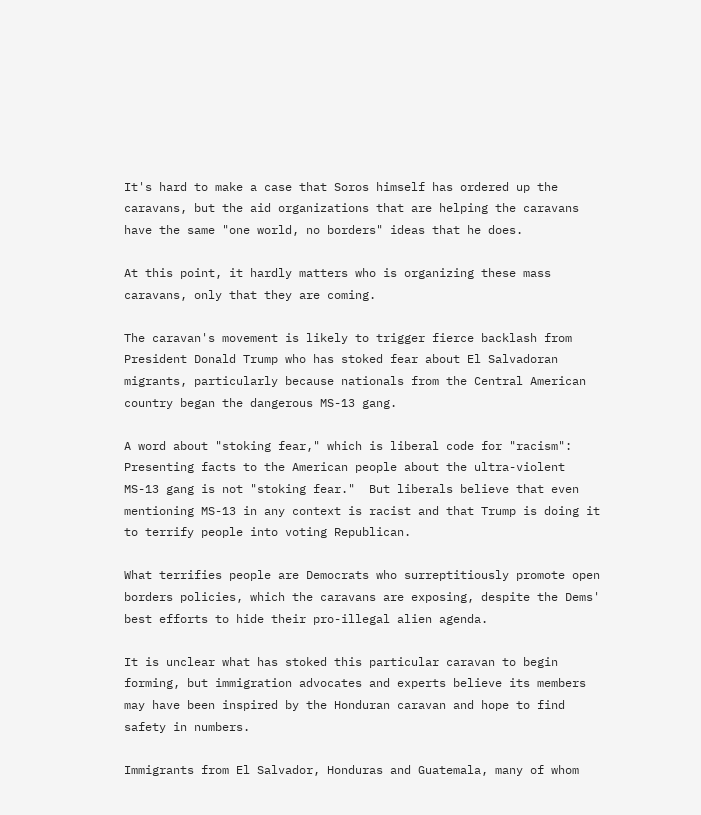It's hard to make a case that Soros himself has ordered up the caravans, but the aid organizations that are helping the caravans have the same "one world, no borders" ideas that he does.

At this point, it hardly matters who is organizing these mass caravans, only that they are coming.

The caravan's movement is likely to trigger fierce backlash from President Donald Trump who has stoked fear about El Salvadoran migrants, particularly because nationals from the Central American country began the dangerous MS-13 gang.

A word about "stoking fear," which is liberal code for "racism": Presenting facts to the American people about the ultra-violent  MS-13 gang is not "stoking fear."  But liberals believe that even mentioning MS-13 in any context is racist and that Trump is doing it to terrify people into voting Republican.

What terrifies people are Democrats who surreptitiously promote open borders policies, which the caravans are exposing, despite the Dems' best efforts to hide their pro-illegal alien agenda.

It is unclear what has stoked this particular caravan to begin forming, but immigration advocates and experts believe its members may have been inspired by the Honduran caravan and hope to find safety in numbers.

Immigrants from El Salvador, Honduras and Guatemala, many of whom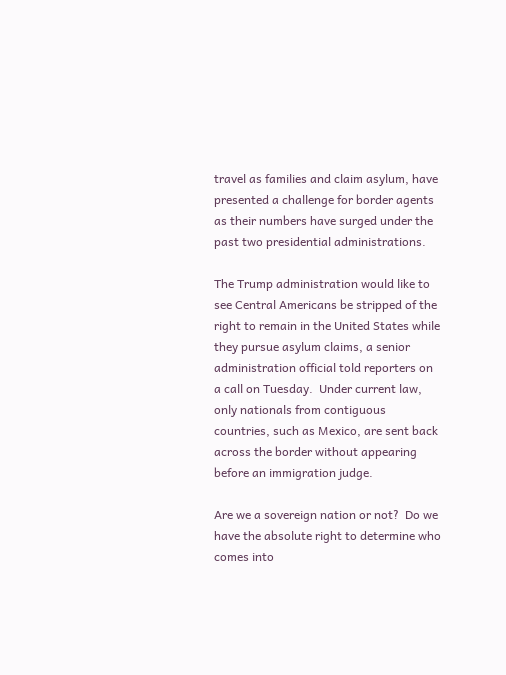travel as families and claim asylum, have presented a challenge for border agents as their numbers have surged under the past two presidential administrations.

The Trump administration would like to see Central Americans be stripped of the right to remain in the United States while they pursue asylum claims, a senior administration official told reporters on a call on Tuesday.  Under current law, only nationals from contiguous countries, such as Mexico, are sent back across the border without appearing before an immigration judge.

Are we a sovereign nation or not?  Do we have the absolute right to determine who comes into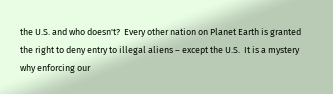the U.S. and who doesn't?  Every other nation on Planet Earth is granted the right to deny entry to illegal aliens – except the U.S.  It is a mystery why enforcing our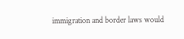immigration and border laws would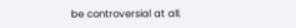be controversial at all.